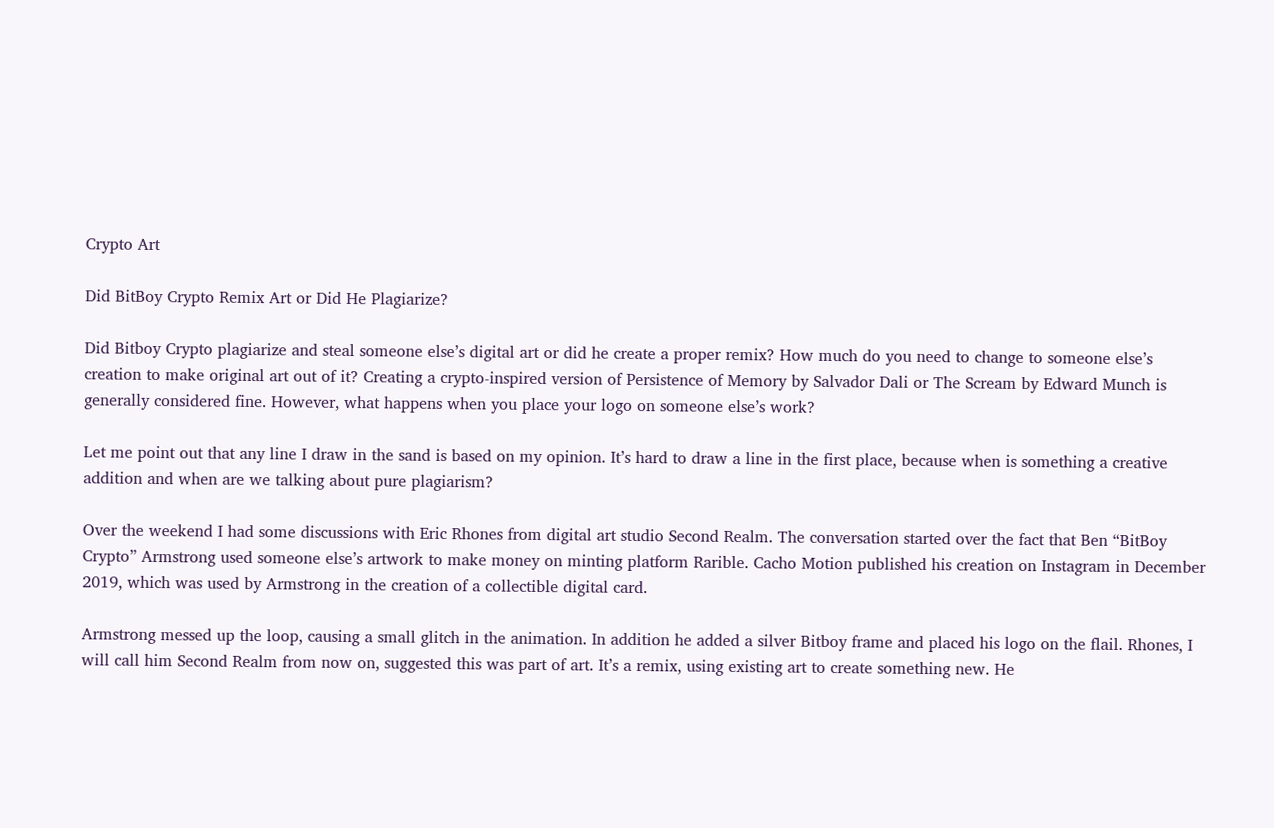Crypto Art

Did BitBoy Crypto Remix Art or Did He Plagiarize?

Did Bitboy Crypto plagiarize and steal someone else’s digital art or did he create a proper remix? How much do you need to change to someone else’s creation to make original art out of it? Creating a crypto-inspired version of Persistence of Memory by Salvador Dali or The Scream by Edward Munch is generally considered fine. However, what happens when you place your logo on someone else’s work?

Let me point out that any line I draw in the sand is based on my opinion. It’s hard to draw a line in the first place, because when is something a creative addition and when are we talking about pure plagiarism?

Over the weekend I had some discussions with Eric Rhones from digital art studio Second Realm. The conversation started over the fact that Ben “BitBoy Crypto” Armstrong used someone else’s artwork to make money on minting platform Rarible. Cacho Motion published his creation on Instagram in December 2019, which was used by Armstrong in the creation of a collectible digital card.

Armstrong messed up the loop, causing a small glitch in the animation. In addition he added a silver Bitboy frame and placed his logo on the flail. Rhones, I will call him Second Realm from now on, suggested this was part of art. It’s a remix, using existing art to create something new. He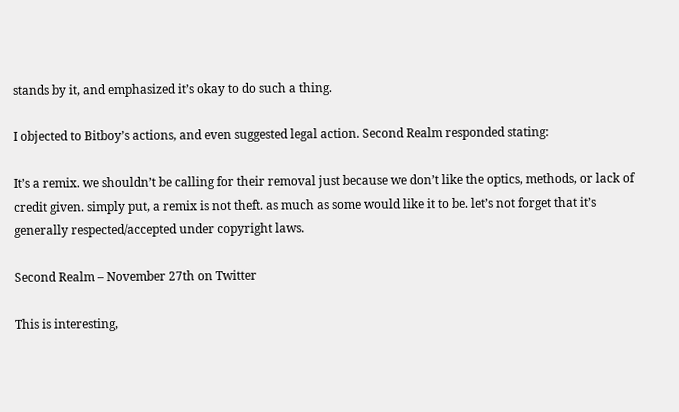stands by it, and emphasized it’s okay to do such a thing.

I objected to Bitboy’s actions, and even suggested legal action. Second Realm responded stating:

It’s a remix. we shouldn’t be calling for their removal just because we don’t like the optics, methods, or lack of credit given. simply put, a remix is not theft. as much as some would like it to be. let’s not forget that it’s generally respected/accepted under copyright laws.

Second Realm – November 27th on Twitter

This is interesting,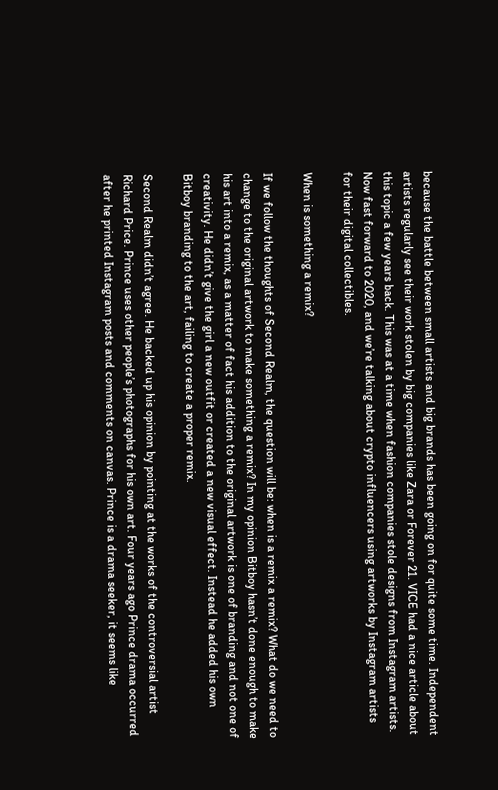because the battle between small artists and big brands has been going on for quite some time. Independent artists regularly see their work stolen by big companies like Zara or Forever 21. VICE had a nice article about this topic a few years back. This was at a time when fashion companies stole designs from Instagram artists. Now fast forward to 2020, and we’re talking about crypto influencers using artworks by Instagram artists for their digital collectibles.

When is something a remix?

If we follow the thoughts of Second Realm, the question will be: when is a remix a remix? What do we need to change to the original artwork to make something a remix? In my opinion Bitboy hasn’t done enough to make his art into a remix, as a matter of fact his addition to the original artwork is one of branding and not one of creativity. He didn’t give the girl a new outfit or created a new visual effect. Instead he added his own Bitboy branding to the art, failing to create a proper remix.

Second Realm didn’t agree. He backed up his opinion by pointing at the works of the controversial artist Richard Price. Prince uses other people’s photographs for his own art. Four years ago Prince drama occurred after he printed Instagram posts and comments on canvas. Prince is a drama seeker, it seems like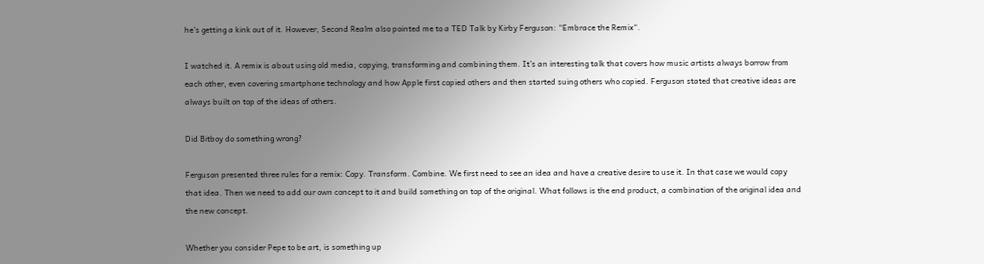he’s getting a kink out of it. However, Second Realm also pointed me to a TED Talk by Kirby Ferguson: “Embrace the Remix“.

I watched it. A remix is about using old media, copying, transforming and combining them. It’s an interesting talk that covers how music artists always borrow from each other, even covering smartphone technology and how Apple first copied others and then started suing others who copied. Ferguson stated that creative ideas are always built on top of the ideas of others.

Did Bitboy do something wrong?

Ferguson presented three rules for a remix: Copy. Transform. Combine. We first need to see an idea and have a creative desire to use it. In that case we would copy that idea. Then we need to add our own concept to it and build something on top of the original. What follows is the end product, a combination of the original idea and the new concept.

Whether you consider Pepe to be art, is something up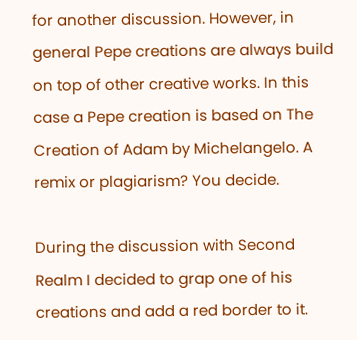for another discussion. However, in general Pepe creations are always build on top of other creative works. In this case a Pepe creation is based on The Creation of Adam by Michelangelo. A remix or plagiarism? You decide.

During the discussion with Second Realm I decided to grap one of his creations and add a red border to it.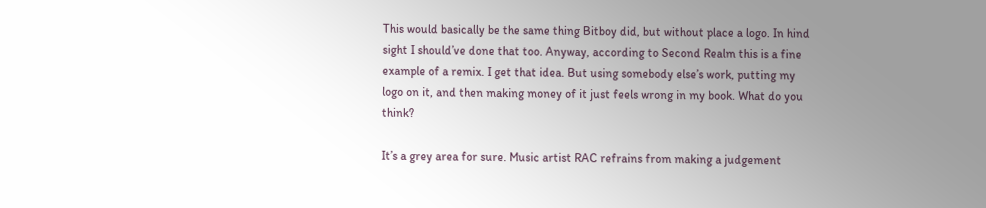This would basically be the same thing Bitboy did, but without place a logo. In hind sight I should’ve done that too. Anyway, according to Second Realm this is a fine example of a remix. I get that idea. But using somebody else’s work, putting my logo on it, and then making money of it just feels wrong in my book. What do you think?

It’s a grey area for sure. Music artist RAC refrains from making a judgement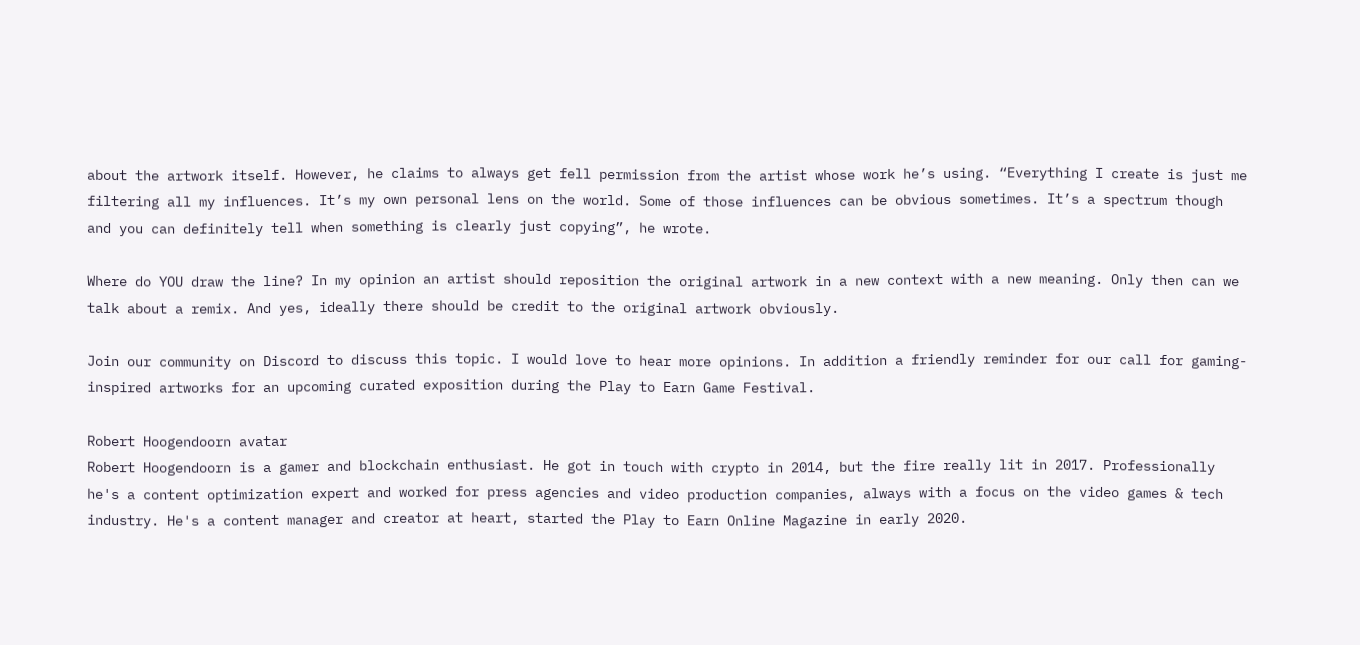about the artwork itself. However, he claims to always get fell permission from the artist whose work he’s using. “Everything I create is just me filtering all my influences. It’s my own personal lens on the world. Some of those influences can be obvious sometimes. It’s a spectrum though and you can definitely tell when something is clearly just copying”, he wrote.

Where do YOU draw the line? In my opinion an artist should reposition the original artwork in a new context with a new meaning. Only then can we talk about a remix. And yes, ideally there should be credit to the original artwork obviously.

Join our community on Discord to discuss this topic. I would love to hear more opinions. In addition a friendly reminder for our call for gaming-inspired artworks for an upcoming curated exposition during the Play to Earn Game Festival.

Robert Hoogendoorn avatar
Robert Hoogendoorn is a gamer and blockchain enthusiast. He got in touch with crypto in 2014, but the fire really lit in 2017. Professionally he's a content optimization expert and worked for press agencies and video production companies, always with a focus on the video games & tech industry. He's a content manager and creator at heart, started the Play to Earn Online Magazine in early 2020.